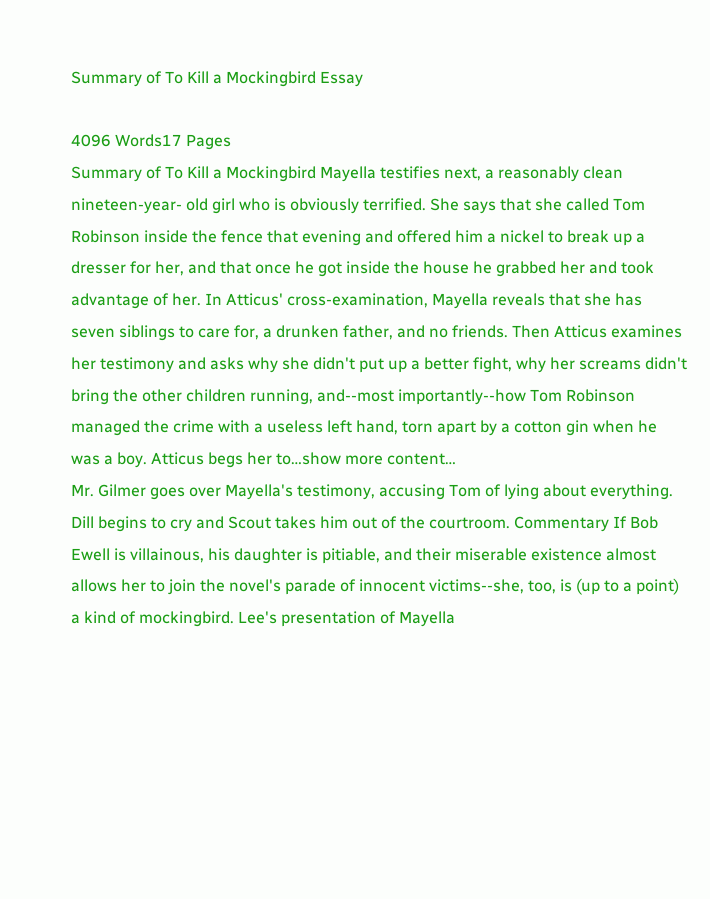Summary of To Kill a Mockingbird Essay

4096 Words17 Pages
Summary of To Kill a Mockingbird Mayella testifies next, a reasonably clean nineteen-year- old girl who is obviously terrified. She says that she called Tom Robinson inside the fence that evening and offered him a nickel to break up a dresser for her, and that once he got inside the house he grabbed her and took advantage of her. In Atticus' cross-examination, Mayella reveals that she has seven siblings to care for, a drunken father, and no friends. Then Atticus examines her testimony and asks why she didn't put up a better fight, why her screams didn't bring the other children running, and--most importantly--how Tom Robinson managed the crime with a useless left hand, torn apart by a cotton gin when he was a boy. Atticus begs her to…show more content…
Mr. Gilmer goes over Mayella's testimony, accusing Tom of lying about everything. Dill begins to cry and Scout takes him out of the courtroom. Commentary If Bob Ewell is villainous, his daughter is pitiable, and their miserable existence almost allows her to join the novel's parade of innocent victims--she, too, is (up to a point) a kind of mockingbird. Lee's presentation of Mayella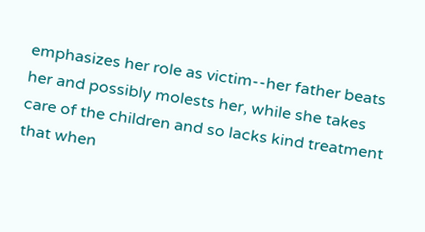emphasizes her role as victim--her father beats her and possibly molests her, while she takes care of the children and so lacks kind treatment that when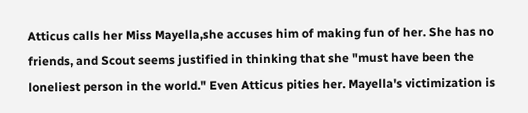Atticus calls her Miss Mayella,she accuses him of making fun of her. She has no friends, and Scout seems justified in thinking that she "must have been the loneliest person in the world." Even Atticus pities her. Mayella's victimization is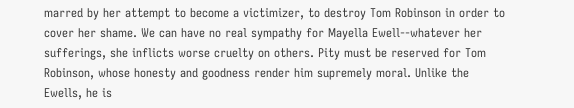marred by her attempt to become a victimizer, to destroy Tom Robinson in order to cover her shame. We can have no real sympathy for Mayella Ewell--whatever her sufferings, she inflicts worse cruelty on others. Pity must be reserved for Tom Robinson, whose honesty and goodness render him supremely moral. Unlike the Ewells, he is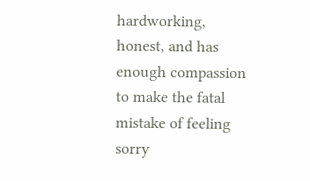hardworking, honest, and has enough compassion to make the fatal mistake of feeling sorry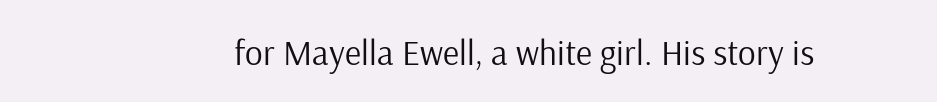for Mayella Ewell, a white girl. His story is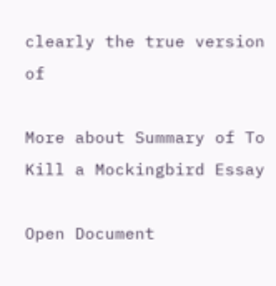clearly the true version of

More about Summary of To Kill a Mockingbird Essay

Open Document